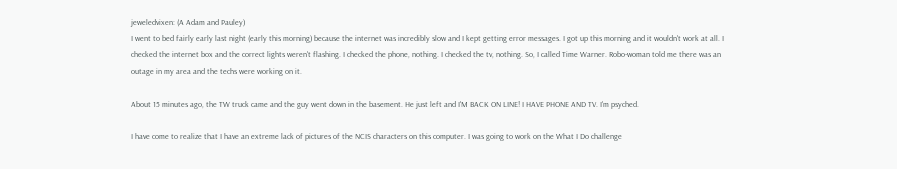jeweledvixen: (A Adam and Pauley)
I went to bed fairly early last night (early this morning) because the internet was incredibly slow and I kept getting error messages. I got up this morning and it wouldn't work at all. I checked the internet box and the correct lights weren't flashing. I checked the phone, nothing. I checked the tv, nothing. So, I called Time Warner. Robo-woman told me there was an outage in my area and the techs were working on it.

About 15 minutes ago, the TW truck came and the guy went down in the basement. He just left and I'M BACK ON LINE! I HAVE PHONE AND TV. I'm psyched.

I have come to realize that I have an extreme lack of pictures of the NCIS characters on this computer. I was going to work on the What I Do challenge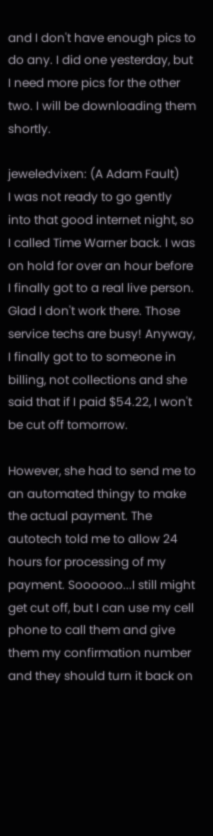and I don't have enough pics to do any. I did one yesterday, but I need more pics for the other two. I will be downloading them shortly.

jeweledvixen: (A Adam Fault)
I was not ready to go gently into that good internet night, so I called Time Warner back. I was on hold for over an hour before I finally got to a real live person. Glad I don't work there. Those service techs are busy! Anyway, I finally got to to someone in billing, not collections and she said that if I paid $54.22, I won't be cut off tomorrow.

However, she had to send me to an automated thingy to make the actual payment. The autotech told me to allow 24 hours for processing of my payment. Soooooo...I still might get cut off, but I can use my cell phone to call them and give them my confirmation number and they should turn it back on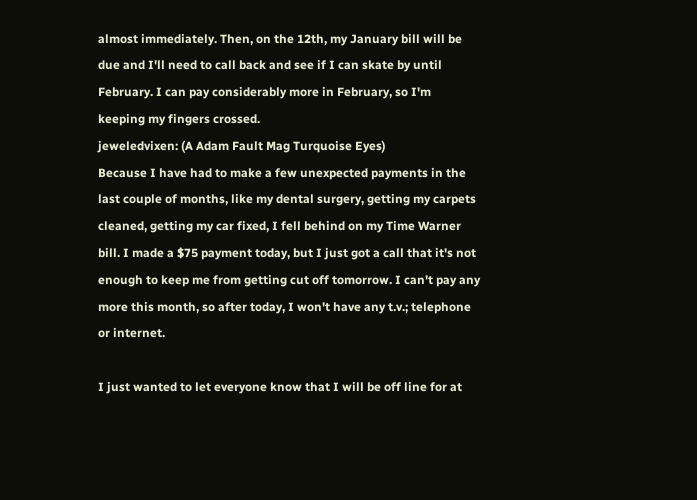almost immediately. Then, on the 12th, my January bill will be due and I'll need to call back and see if I can skate by until February. I can pay considerably more in February, so I'm keeping my fingers crossed.
jeweledvixen: (A Adam Fault Mag Turquoise Eyes)
Because I have had to make a few unexpected payments in the last couple of months, like my dental surgery, getting my carpets cleaned, getting my car fixed, I fell behind on my Time Warner bill. I made a $75 payment today, but I just got a call that it's not enough to keep me from getting cut off tomorrow. I can't pay any more this month, so after today, I won't have any t.v.; telephone or internet.

I just wanted to let everyone know that I will be off line for at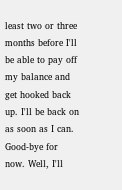least two or three months before I'll be able to pay off my balance and get hooked back up. I'll be back on as soon as I can. Good-bye for now. Well, I'll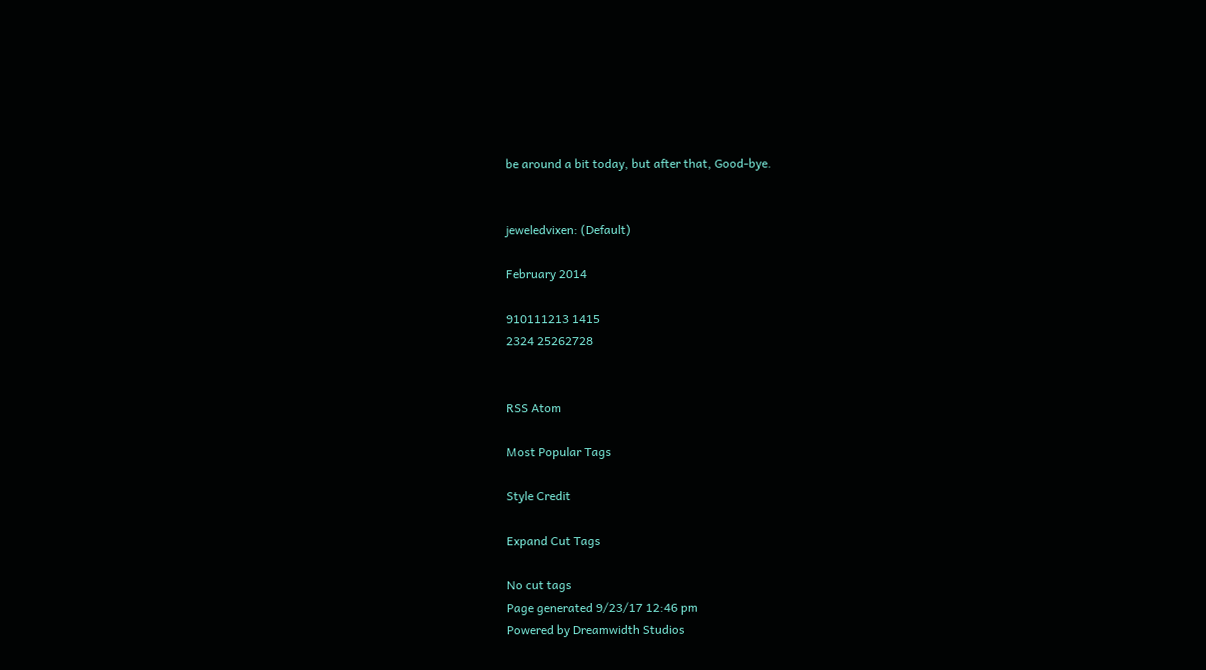be around a bit today, but after that, Good-bye.


jeweledvixen: (Default)

February 2014

910111213 1415
2324 25262728


RSS Atom

Most Popular Tags

Style Credit

Expand Cut Tags

No cut tags
Page generated 9/23/17 12:46 pm
Powered by Dreamwidth Studios